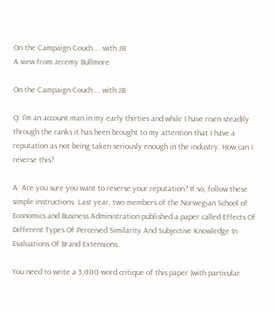On the Campaign Couch ... with JB
A view from Jeremy Bullmore

On the Campaign Couch ... with JB

Q: I'm an account man in my early thirties and while I have risen steadily through the ranks it has been brought to my attention that I have a reputation as not being taken seriously enough in the industry. How can I reverse this?

A: Are you sure you want to reverse your reputation? If so, follow these simple instructions. Last year, two members of the Norwegian School of Economics and Business Administration published a paper called Effects Of Different Types Of Perceived Similarity And Subjective Knowledge In Evaluations Of Brand Extensions.

You need to write a 5,000-word critique of this paper (with particular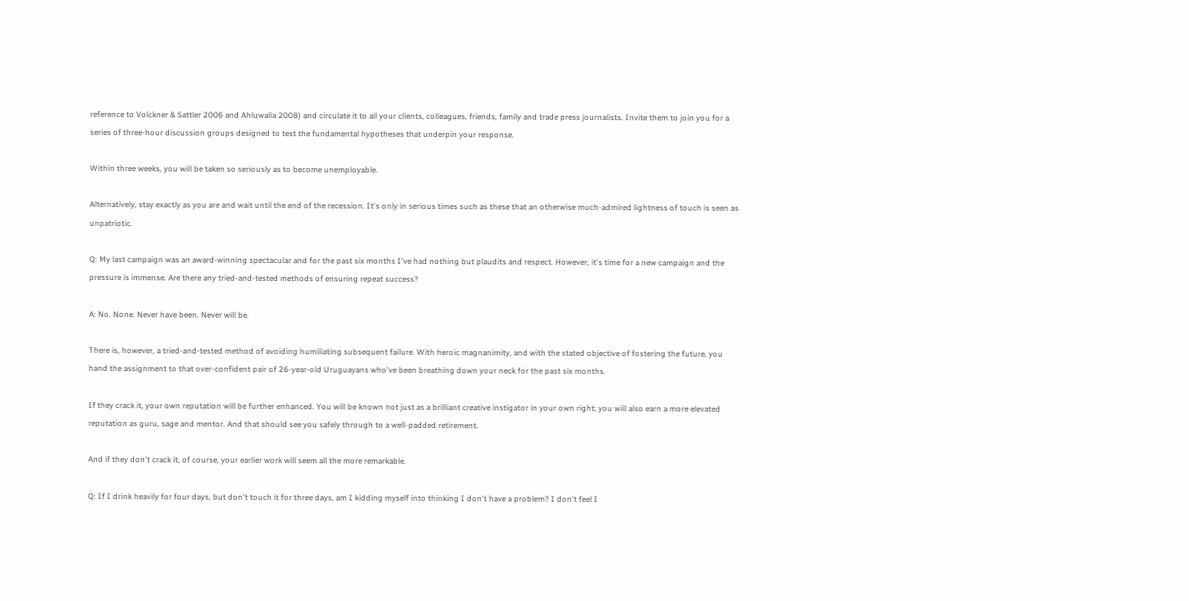reference to Volckner & Sattler 2006 and Ahluwalia 2008) and circulate it to all your clients, colleagues, friends, family and trade press journalists. Invite them to join you for a series of three-hour discussion groups designed to test the fundamental hypotheses that underpin your response.

Within three weeks, you will be taken so seriously as to become unemployable.

Alternatively, stay exactly as you are and wait until the end of the recession. It's only in serious times such as these that an otherwise much-admired lightness of touch is seen as unpatriotic.

Q: My last campaign was an award-winning spectacular and for the past six months I've had nothing but plaudits and respect. However, it's time for a new campaign and the pressure is immense. Are there any tried-and-tested methods of ensuring repeat success?

A: No. None. Never have been. Never will be.

There is, however, a tried-and-tested method of avoiding humiliating subsequent failure. With heroic magnanimity, and with the stated objective of fostering the future, you hand the assignment to that over-confident pair of 26-year-old Uruguayans who've been breathing down your neck for the past six months.

If they crack it, your own reputation will be further enhanced. You will be known not just as a brilliant creative instigator in your own right; you will also earn a more elevated reputation as guru, sage and mentor. And that should see you safely through to a well-padded retirement.

And if they don't crack it, of course, your earlier work will seem all the more remarkable.

Q: If I drink heavily for four days, but don't touch it for three days, am I kidding myself into thinking I don't have a problem? I don't feel I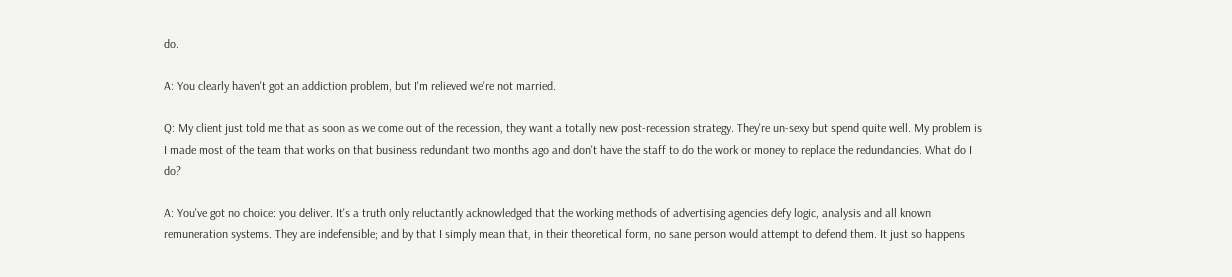do.

A: You clearly haven't got an addiction problem, but I'm relieved we're not married.

Q: My client just told me that as soon as we come out of the recession, they want a totally new post-recession strategy. They're un-sexy but spend quite well. My problem is I made most of the team that works on that business redundant two months ago and don't have the staff to do the work or money to replace the redundancies. What do I do?

A: You've got no choice: you deliver. It's a truth only reluctantly acknowledged that the working methods of advertising agencies defy logic, analysis and all known remuneration systems. They are indefensible; and by that I simply mean that, in their theoretical form, no sane person would attempt to defend them. It just so happens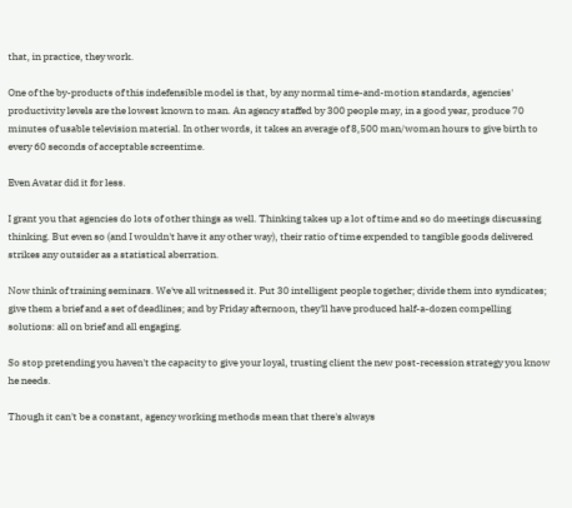that, in practice, they work.

One of the by-products of this indefensible model is that, by any normal time-and-motion standards, agencies' productivity levels are the lowest known to man. An agency staffed by 300 people may, in a good year, produce 70 minutes of usable television material. In other words, it takes an average of 8,500 man/woman hours to give birth to every 60 seconds of acceptable screentime.

Even Avatar did it for less.

I grant you that agencies do lots of other things as well. Thinking takes up a lot of time and so do meetings discussing thinking. But even so (and I wouldn't have it any other way), their ratio of time expended to tangible goods delivered strikes any outsider as a statistical aberration.

Now think of training seminars. We've all witnessed it. Put 30 intelligent people together; divide them into syndicates; give them a brief and a set of deadlines; and by Friday afternoon, they'll have produced half-a-dozen compelling solutions: all on brief and all engaging.

So stop pretending you haven't the capacity to give your loyal, trusting client the new post-recession strategy you know he needs.

Though it can't be a constant, agency working methods mean that there's always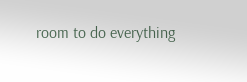room to do everything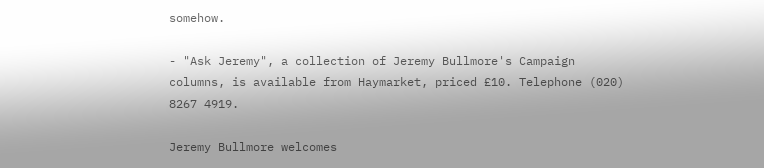somehow.

- "Ask Jeremy", a collection of Jeremy Bullmore's Campaign columns, is available from Haymarket, priced £10. Telephone (020) 8267 4919.

Jeremy Bullmore welcomes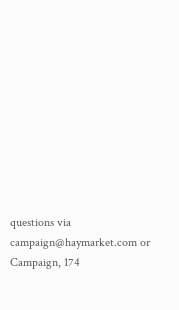questions via campaign@haymarket.com or Campaign, 174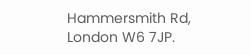Hammersmith Rd, London W6 7JP.